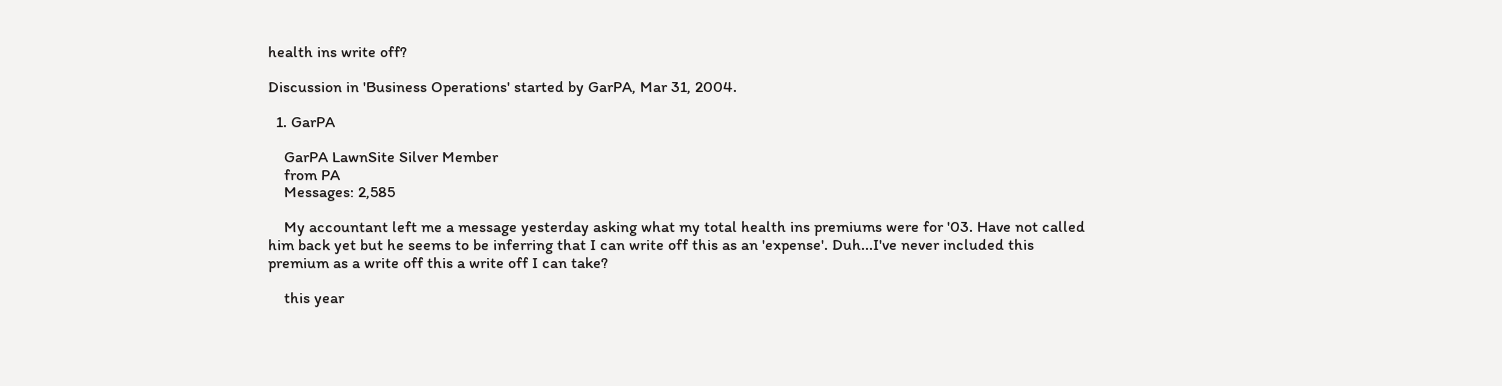health ins write off?

Discussion in 'Business Operations' started by GarPA, Mar 31, 2004.

  1. GarPA

    GarPA LawnSite Silver Member
    from PA
    Messages: 2,585

    My accountant left me a message yesterday asking what my total health ins premiums were for '03. Have not called him back yet but he seems to be inferring that I can write off this as an 'expense'. Duh...I've never included this premium as a write off this a write off I can take?

    this year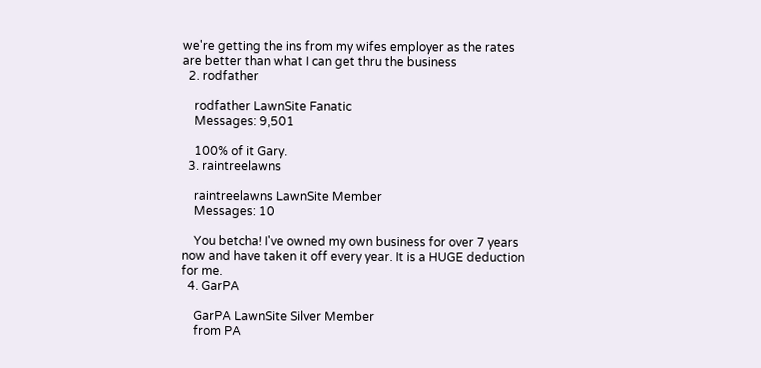we're getting the ins from my wifes employer as the rates are better than what I can get thru the business
  2. rodfather

    rodfather LawnSite Fanatic
    Messages: 9,501

    100% of it Gary.
  3. raintreelawns

    raintreelawns LawnSite Member
    Messages: 10

    You betcha! I've owned my own business for over 7 years now and have taken it off every year. It is a HUGE deduction for me.
  4. GarPA

    GarPA LawnSite Silver Member
    from PA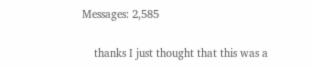Messages: 2,585

    thanks I just thought that this was a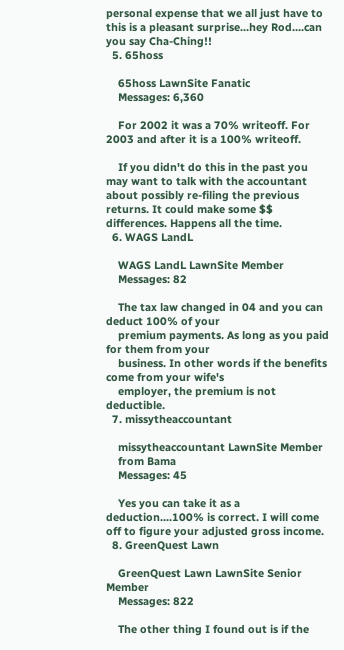personal expense that we all just have to this is a pleasant surprise...hey Rod....can you say Cha-Ching!!
  5. 65hoss

    65hoss LawnSite Fanatic
    Messages: 6,360

    For 2002 it was a 70% writeoff. For 2003 and after it is a 100% writeoff.

    If you didn't do this in the past you may want to talk with the accountant about possibly re-filing the previous returns. It could make some $$ differences. Happens all the time.
  6. WAGS LandL

    WAGS LandL LawnSite Member
    Messages: 82

    The tax law changed in 04 and you can deduct 100% of your
    premium payments. As long as you paid for them from your
    business. In other words if the benefits come from your wife's
    employer, the premium is not deductible.
  7. missytheaccountant

    missytheaccountant LawnSite Member
    from Bama
    Messages: 45

    Yes you can take it as a deduction....100% is correct. I will come off to figure your adjusted gross income.
  8. GreenQuest Lawn

    GreenQuest Lawn LawnSite Senior Member
    Messages: 822

    The other thing I found out is if the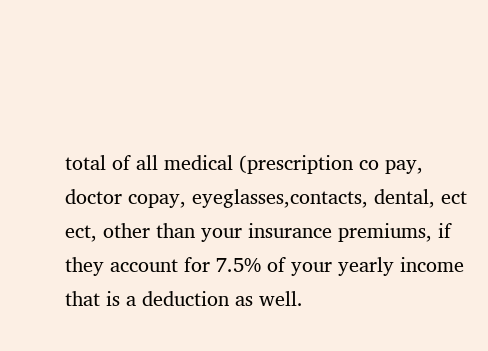total of all medical (prescription co pay, doctor copay, eyeglasses,contacts, dental, ect ect, other than your insurance premiums, if they account for 7.5% of your yearly income that is a deduction as well.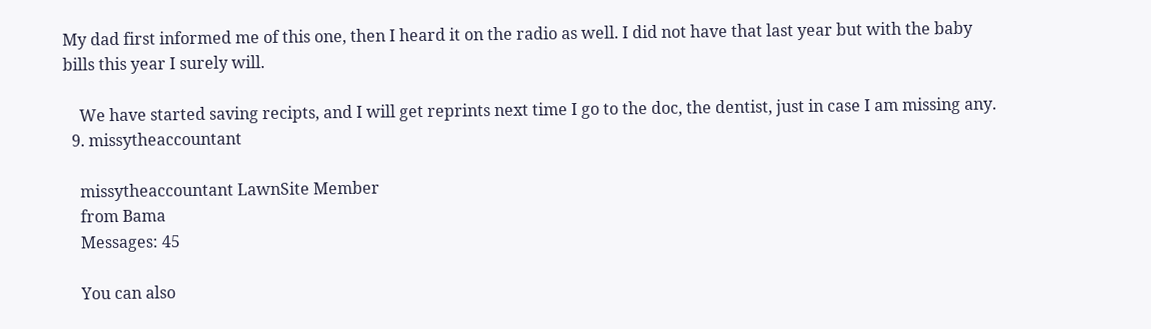My dad first informed me of this one, then I heard it on the radio as well. I did not have that last year but with the baby bills this year I surely will.

    We have started saving recipts, and I will get reprints next time I go to the doc, the dentist, just in case I am missing any.
  9. missytheaccountant

    missytheaccountant LawnSite Member
    from Bama
    Messages: 45

    You can also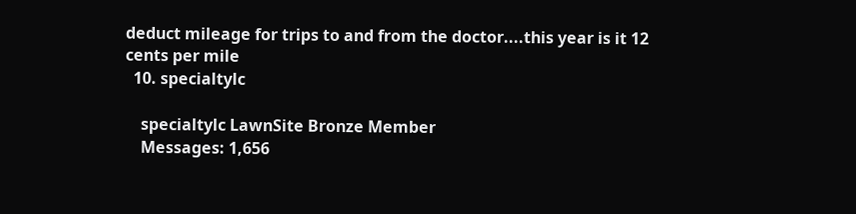deduct mileage for trips to and from the doctor....this year is it 12 cents per mile
  10. specialtylc

    specialtylc LawnSite Bronze Member
    Messages: 1,656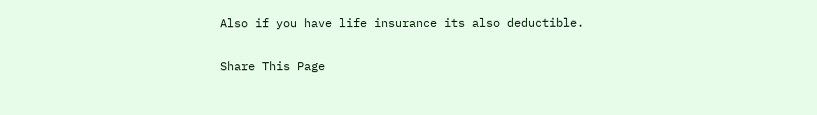Also if you have life insurance its also deductible.

Share This Page